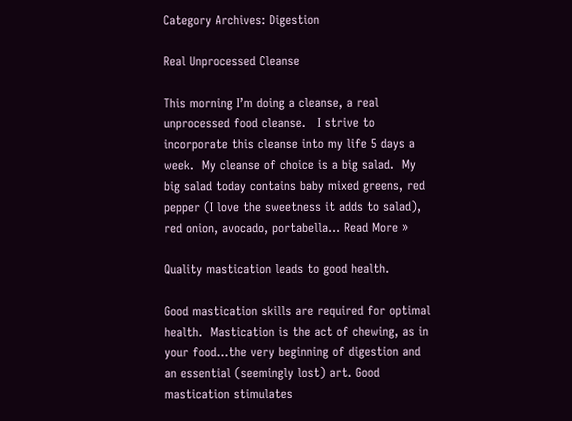Category Archives: Digestion

Real Unprocessed Cleanse

This morning I’m doing a cleanse, a real unprocessed food cleanse.   I strive to incorporate this cleanse into my life 5 days a week.  My cleanse of choice is a big salad.  My big salad today contains baby mixed greens, red pepper (I love the sweetness it adds to salad), red onion, avocado, portabella… Read More »

Quality mastication leads to good health.

Good mastication skills are required for optimal health.  Mastication is the act of chewing, as in your food…the very beginning of digestion and an essential (seemingly lost) art. Good mastication stimulates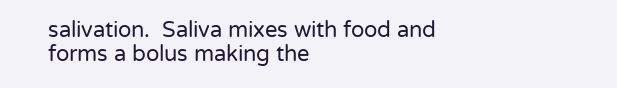salivation.  Saliva mixes with food and forms a bolus making the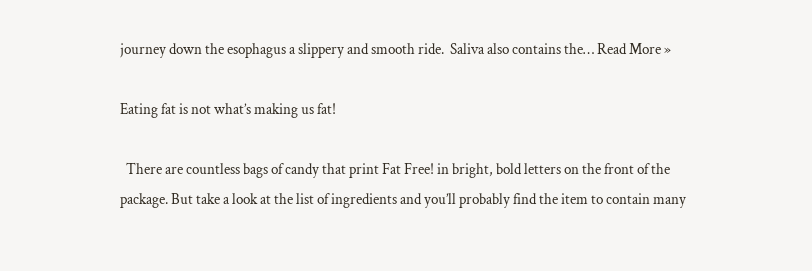journey down the esophagus a slippery and smooth ride.  Saliva also contains the… Read More »

Eating fat is not what’s making us fat!

  There are countless bags of candy that print Fat Free! in bright, bold letters on the front of the package. But take a look at the list of ingredients and you’ll probably find the item to contain many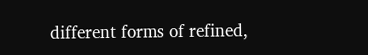different forms of refined,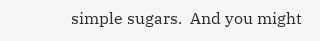simple sugars.  And you might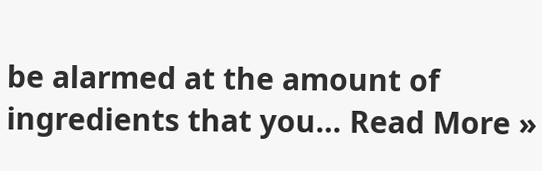be alarmed at the amount of ingredients that you… Read More »